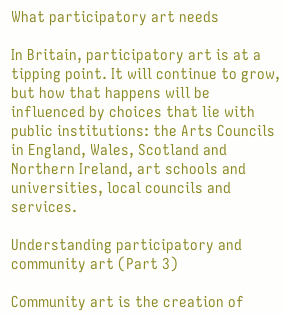What participatory art needs

In Britain, participatory art is at a tipping point. It will continue to grow, but how that happens will be influenced by choices that lie with public institutions: the Arts Councils in England, Wales, Scotland and Northern Ireland, art schools and universities, local councils and services.

Understanding participatory and community art (Part 3)

Community art is the creation of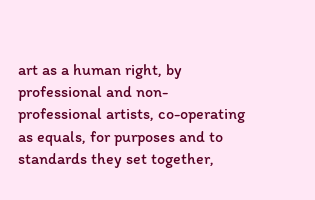art as a human right, by professional and non-professional artists, co-operating as equals, for purposes and to standards they set together,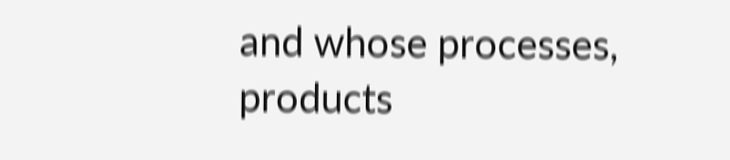and whose processes, products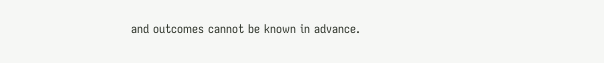and outcomes cannot be known in advance.